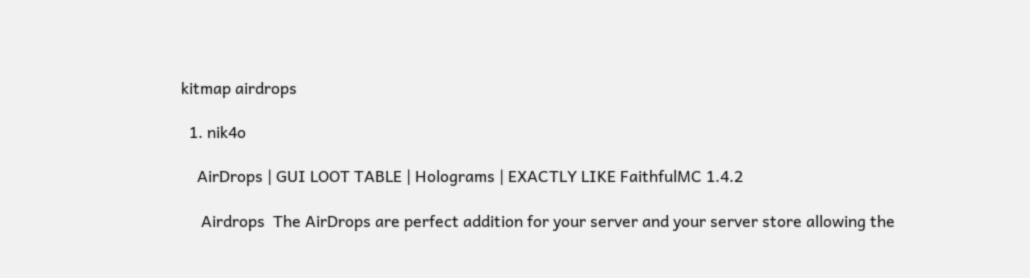kitmap airdrops

  1. nik4o

    AirDrops | GUI LOOT TABLE | Holograms | EXACTLY LIKE FaithfulMC 1.4.2

     Airdrops  The AirDrops are perfect addition for your server and your server store allowing the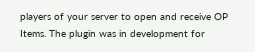players of your server to open and receive OP Items. The plugin was in development for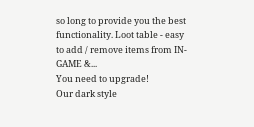so long to provide you the best functionality. Loot table - easy to add / remove items from IN-GAME &...
You need to upgrade!
Our dark style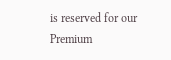is reserved for our Premium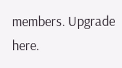members. Upgrade here.